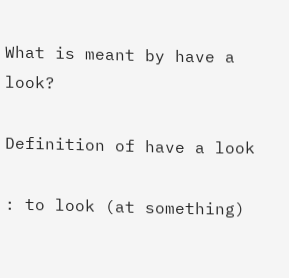What is meant by have a look?

Definition of have a look

: to look (at something)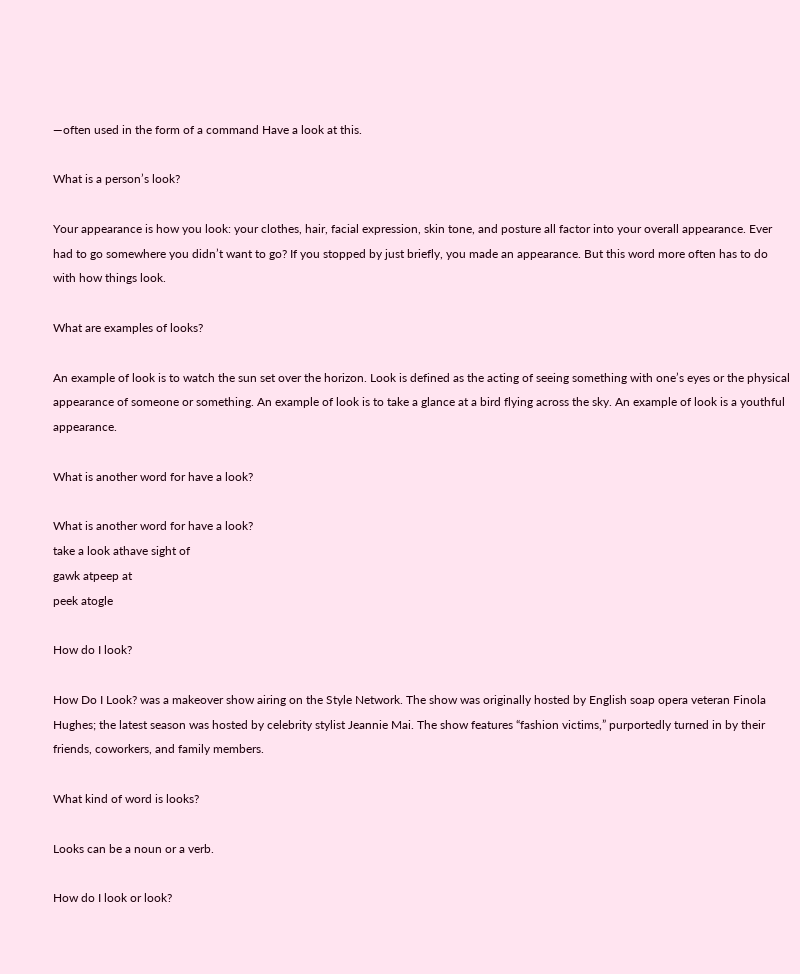—often used in the form of a command Have a look at this.

What is a person’s look?

Your appearance is how you look: your clothes, hair, facial expression, skin tone, and posture all factor into your overall appearance. Ever had to go somewhere you didn’t want to go? If you stopped by just briefly, you made an appearance. But this word more often has to do with how things look.

What are examples of looks?

An example of look is to watch the sun set over the horizon. Look is defined as the acting of seeing something with one’s eyes or the physical appearance of someone or something. An example of look is to take a glance at a bird flying across the sky. An example of look is a youthful appearance.

What is another word for have a look?

What is another word for have a look?
take a look athave sight of
gawk atpeep at
peek atogle

How do I look?

How Do I Look? was a makeover show airing on the Style Network. The show was originally hosted by English soap opera veteran Finola Hughes; the latest season was hosted by celebrity stylist Jeannie Mai. The show features “fashion victims,” purportedly turned in by their friends, coworkers, and family members.

What kind of word is looks?

Looks can be a noun or a verb.

How do I look or look?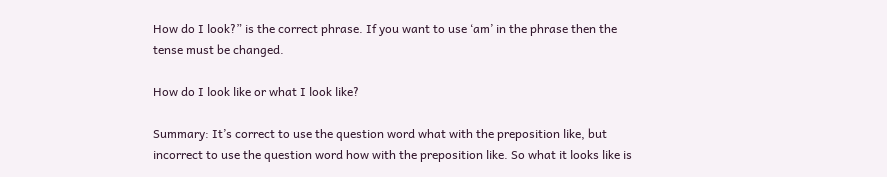How do I look?” is the correct phrase. If you want to use ‘am’ in the phrase then the tense must be changed.

How do I look like or what I look like?

Summary: It’s correct to use the question word what with the preposition like, but incorrect to use the question word how with the preposition like. So what it looks like is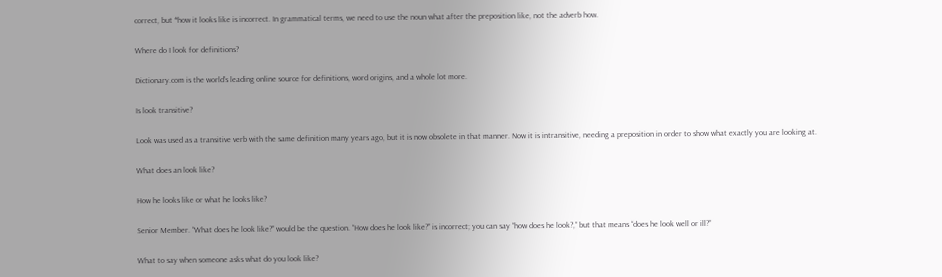correct, but *how it looks like is incorrect. In grammatical terms, we need to use the noun what after the preposition like, not the adverb how.

Where do I look for definitions?

Dictionary.com is the world’s leading online source for definitions, word origins, and a whole lot more.

Is look transitive?

Look was used as a transitive verb with the same definition many years ago, but it is now obsolete in that manner. Now it is intransitive, needing a preposition in order to show what exactly you are looking at.

What does an look like?

How he looks like or what he looks like?

Senior Member. “What does he look like?” would be the question. “How does he look like?” is incorrect; you can say “how does he look?,” but that means “does he look well or ill?”

What to say when someone asks what do you look like?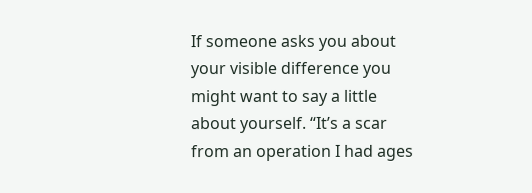If someone asks you about your visible difference you might want to say a little about yourself. “It’s a scar from an operation I had ages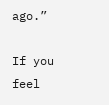ago.”

If you feel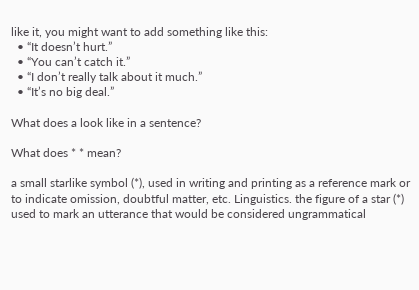like it, you might want to add something like this:
  • “It doesn’t hurt.”
  • “You can’t catch it.”
  • “I don’t really talk about it much.”
  • “It’s no big deal.”

What does a look like in a sentence?

What does * * mean?

a small starlike symbol (*), used in writing and printing as a reference mark or to indicate omission, doubtful matter, etc. Linguistics. the figure of a star (*) used to mark an utterance that would be considered ungrammatical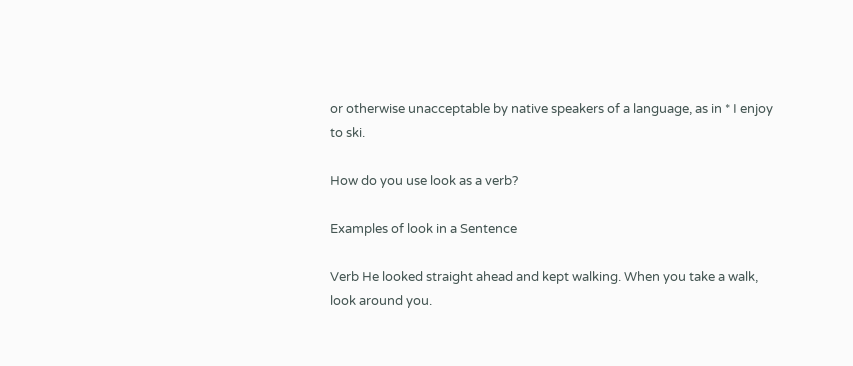or otherwise unacceptable by native speakers of a language, as in * I enjoy to ski.

How do you use look as a verb?

Examples of look in a Sentence

Verb He looked straight ahead and kept walking. When you take a walk, look around you.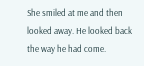She smiled at me and then looked away. He looked back the way he had come.